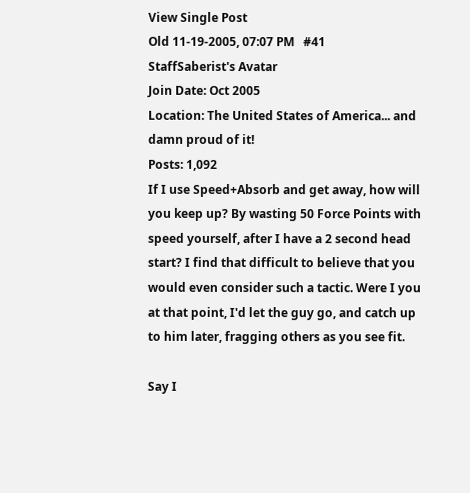View Single Post
Old 11-19-2005, 07:07 PM   #41
StaffSaberist's Avatar
Join Date: Oct 2005
Location: The United States of America... and damn proud of it!
Posts: 1,092
If I use Speed+Absorb and get away, how will you keep up? By wasting 50 Force Points with speed yourself, after I have a 2 second head start? I find that difficult to believe that you would even consider such a tactic. Were I you at that point, I'd let the guy go, and catch up to him later, fragging others as you see fit.

Say I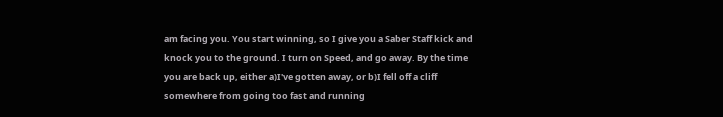am facing you. You start winning, so I give you a Saber Staff kick and knock you to the ground. I turn on Speed, and go away. By the time you are back up, either a)I've gotten away, or b)I fell off a cliff somewhere from going too fast and running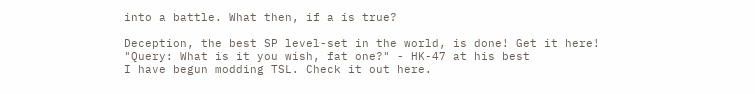into a battle. What then, if a is true?

Deception, the best SP level-set in the world, is done! Get it here!
"Query: What is it you wish, fat one?" - HK-47 at his best
I have begun modding TSL. Check it out here.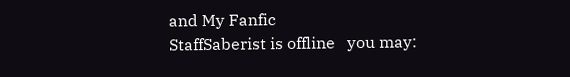and My Fanfic
StaffSaberist is offline   you may: